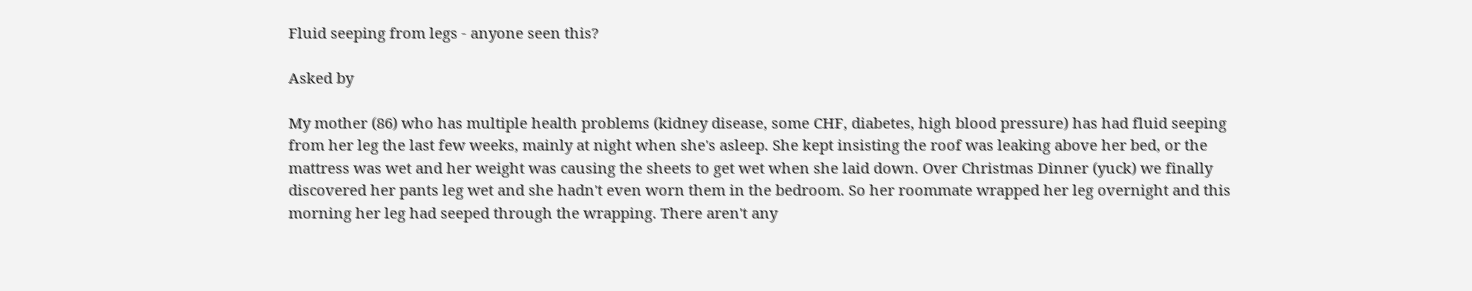Fluid seeping from legs - anyone seen this?

Asked by

My mother (86) who has multiple health problems (kidney disease, some CHF, diabetes, high blood pressure) has had fluid seeping from her leg the last few weeks, mainly at night when she's asleep. She kept insisting the roof was leaking above her bed, or the mattress was wet and her weight was causing the sheets to get wet when she laid down. Over Christmas Dinner (yuck) we finally discovered her pants leg wet and she hadn't even worn them in the bedroom. So her roommate wrapped her leg overnight and this morning her leg had seeped through the wrapping. There aren't any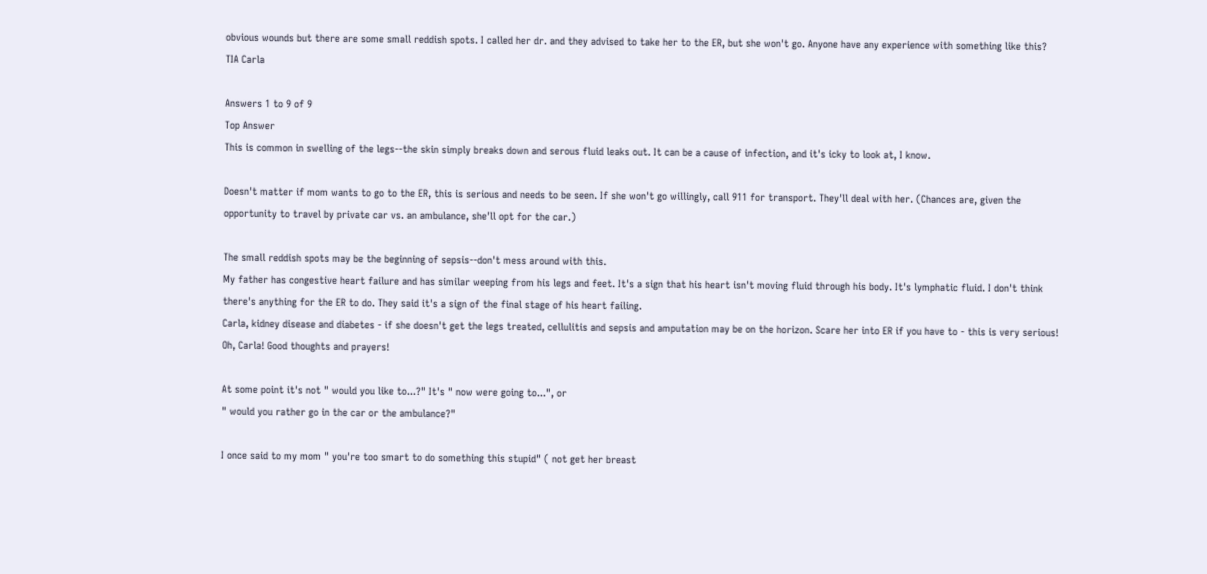obvious wounds but there are some small reddish spots. I called her dr. and they advised to take her to the ER, but she won't go. Anyone have any experience with something like this? TIA Carla

Answers 1 to 9 of 9
Top Answer
This is common in swelling of the legs--the skin simply breaks down and serous fluid leaks out. It can be a cause of infection, and it's icky to look at, I know.

Doesn't matter if mom wants to go to the ER, this is serious and needs to be seen. If she won't go willingly, call 911 for transport. They'll deal with her. (Chances are, given the opportunity to travel by private car vs. an ambulance, she'll opt for the car.)

The small reddish spots may be the beginning of sepsis--don't mess around with this.
My father has congestive heart failure and has similar weeping from his legs and feet. It's a sign that his heart isn't moving fluid through his body. It's lymphatic fluid. I don't think there's anything for the ER to do. They said it's a sign of the final stage of his heart failing.
Carla, kidney disease and diabetes - if she doesn't get the legs treated, cellulitis and sepsis and amputation may be on the horizon. Scare her into ER if you have to - this is very serious!
Oh, Carla! Good thoughts and prayers!

At some point it's not " would you like to...?" It's " now were going to...", or
" would you rather go in the car or the ambulance?"

I once said to my mom " you're too smart to do something this stupid" ( not get her breast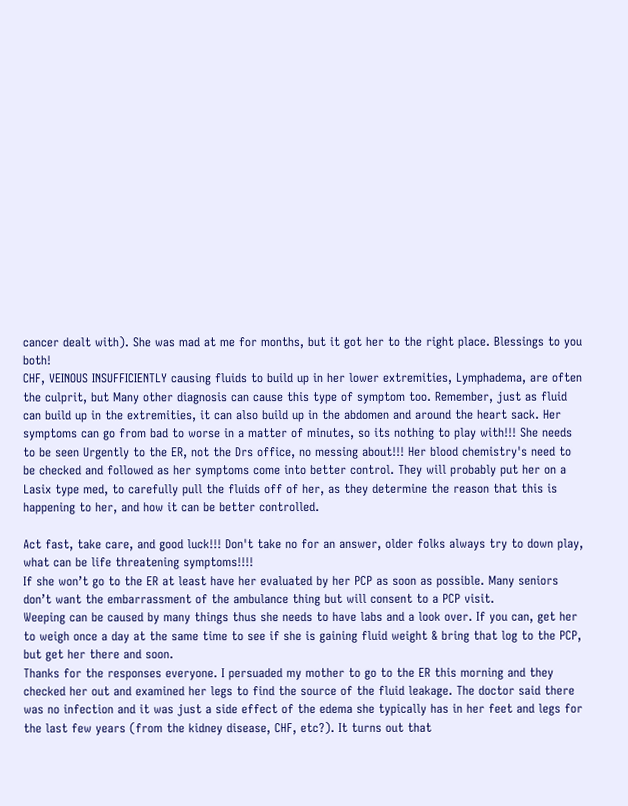cancer dealt with). She was mad at me for months, but it got her to the right place. Blessings to you both!
CHF, VEINOUS INSUFFICIENTLY causing fluids to build up in her lower extremities, Lymphadema, are often the culprit, but Many other diagnosis can cause this type of symptom too. Remember, just as fluid can build up in the extremities, it can also build up in the abdomen and around the heart sack. Her symptoms can go from bad to worse in a matter of minutes, so its nothing to play with!!! She needs to be seen Urgently to the ER, not the Drs office, no messing about!!! Her blood chemistry's need to be checked and followed as her symptoms come into better control. They will probably put her on a Lasix type med, to carefully pull the fluids off of her, as they determine the reason that this is happening to her, and how it can be better controlled.

Act fast, take care, and good luck!!! Don't take no for an answer, older folks always try to down play, what can be life threatening symptoms!!!!
If she won’t go to the ER at least have her evaluated by her PCP as soon as possible. Many seniors don’t want the embarrassment of the ambulance thing but will consent to a PCP visit.
Weeping can be caused by many things thus she needs to have labs and a look over. If you can, get her to weigh once a day at the same time to see if she is gaining fluid weight & bring that log to the PCP, but get her there and soon.
Thanks for the responses everyone. I persuaded my mother to go to the ER this morning and they checked her out and examined her legs to find the source of the fluid leakage. The doctor said there was no infection and it was just a side effect of the edema she typically has in her feet and legs for the last few years (from the kidney disease, CHF, etc?). It turns out that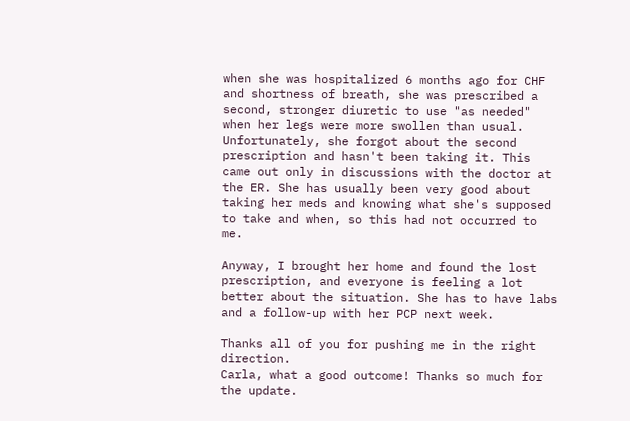when she was hospitalized 6 months ago for CHF and shortness of breath, she was prescribed a second, stronger diuretic to use "as needed" when her legs were more swollen than usual. Unfortunately, she forgot about the second prescription and hasn't been taking it. This came out only in discussions with the doctor at the ER. She has usually been very good about taking her meds and knowing what she's supposed to take and when, so this had not occurred to me.

Anyway, I brought her home and found the lost prescription, and everyone is feeling a lot better about the situation. She has to have labs and a follow-up with her PCP next week.

Thanks all of you for pushing me in the right direction.
Carla, what a good outcome! Thanks so much for the update.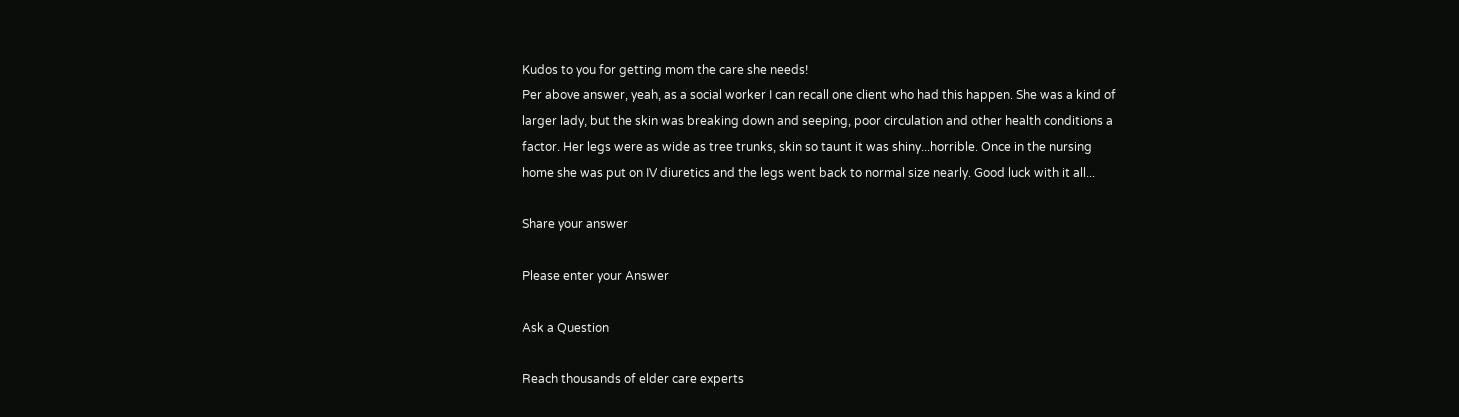Kudos to you for getting mom the care she needs!
Per above answer, yeah, as a social worker I can recall one client who had this happen. She was a kind of larger lady, but the skin was breaking down and seeping, poor circulation and other health conditions a factor. Her legs were as wide as tree trunks, skin so taunt it was shiny...horrible. Once in the nursing home she was put on IV diuretics and the legs went back to normal size nearly. Good luck with it all...

Share your answer

Please enter your Answer

Ask a Question

Reach thousands of elder care experts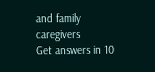and family caregivers
Get answers in 10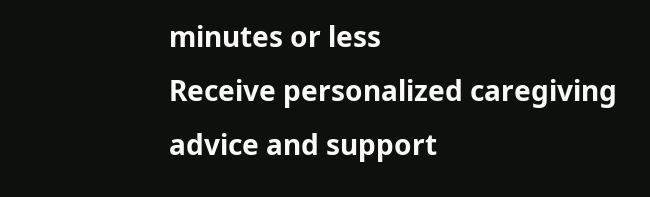minutes or less
Receive personalized caregiving advice and support